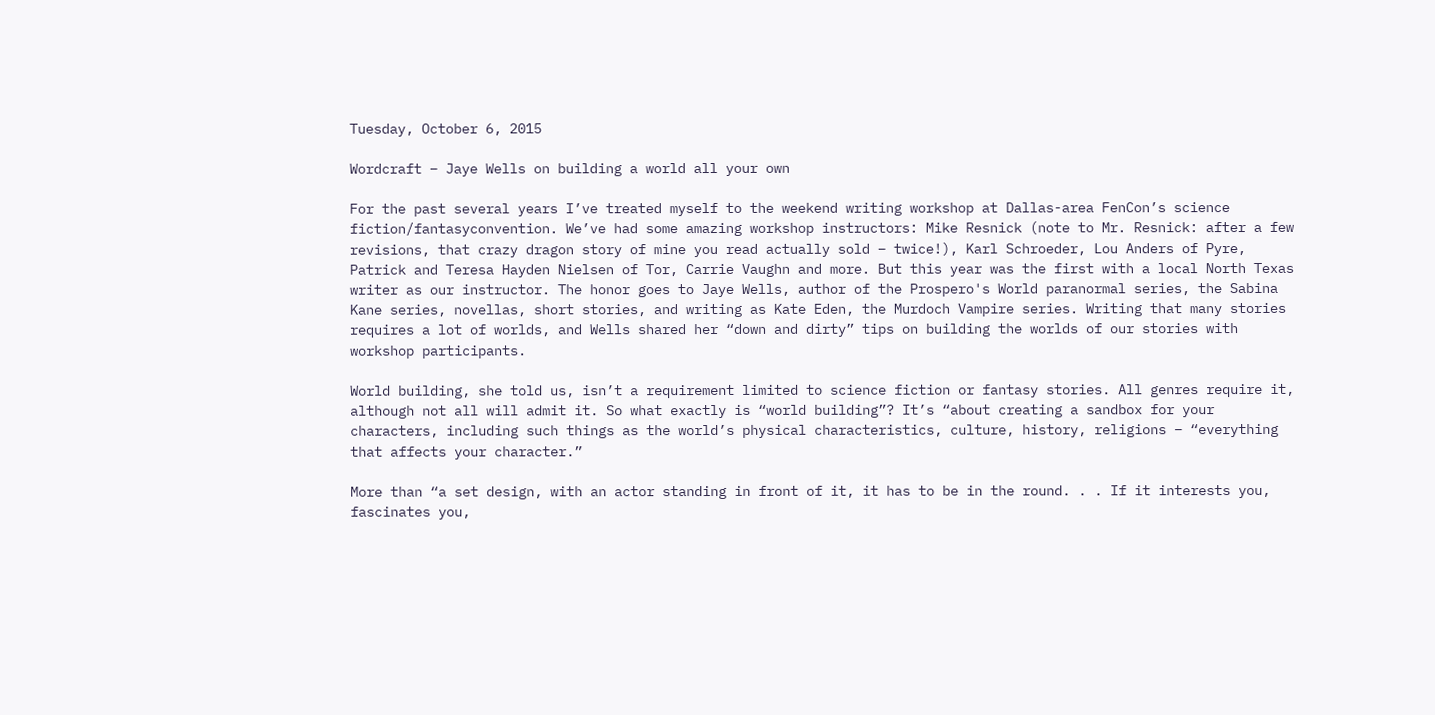Tuesday, October 6, 2015

Wordcraft – Jaye Wells on building a world all your own

For the past several years I’ve treated myself to the weekend writing workshop at Dallas-area FenCon’s science fiction/fantasyconvention. We’ve had some amazing workshop instructors: Mike Resnick (note to Mr. Resnick: after a few revisions, that crazy dragon story of mine you read actually sold – twice!), Karl Schroeder, Lou Anders of Pyre, Patrick and Teresa Hayden Nielsen of Tor, Carrie Vaughn and more. But this year was the first with a local North Texas writer as our instructor. The honor goes to Jaye Wells, author of the Prospero's World paranormal series, the Sabina Kane series, novellas, short stories, and writing as Kate Eden, the Murdoch Vampire series. Writing that many stories requires a lot of worlds, and Wells shared her “down and dirty” tips on building the worlds of our stories with workshop participants.

World building, she told us, isn’t a requirement limited to science fiction or fantasy stories. All genres require it, although not all will admit it. So what exactly is “world building”? It’s “about creating a sandbox for your characters, including such things as the world’s physical characteristics, culture, history, religions – “everything that affects your character.”

More than “a set design, with an actor standing in front of it, it has to be in the round. . . If it interests you, fascinates you,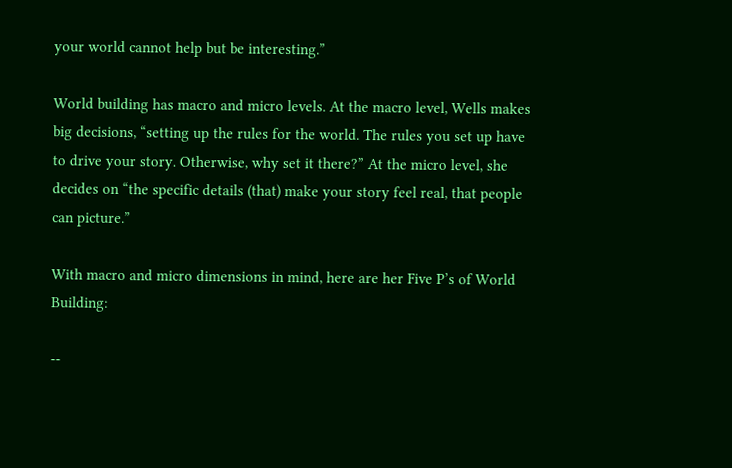your world cannot help but be interesting.”

World building has macro and micro levels. At the macro level, Wells makes big decisions, “setting up the rules for the world. The rules you set up have to drive your story. Otherwise, why set it there?” At the micro level, she decides on “the specific details (that) make your story feel real, that people can picture.”

With macro and micro dimensions in mind, here are her Five P’s of World Building:

--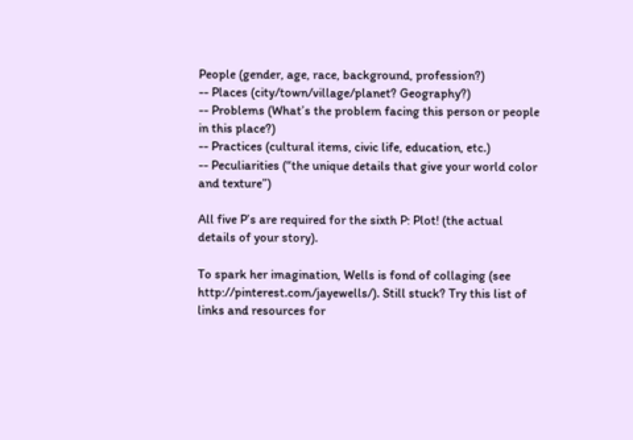People (gender, age, race, background, profession?)
-- Places (city/town/village/planet? Geography?)
-- Problems (What’s the problem facing this person or people in this place?)
-- Practices (cultural items, civic life, education, etc.)
-- Peculiarities (“the unique details that give your world color and texture”)

All five P’s are required for the sixth P: Plot! (the actual details of your story).

To spark her imagination, Wells is fond of collaging (see http://pinterest.com/jayewells/). Still stuck? Try this list of links and resources for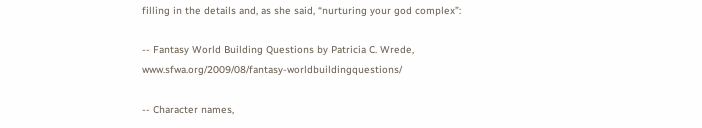filling in the details and, as she said, “nurturing your god complex”:

-- Fantasy World Building Questions by Patricia C. Wrede, www.sfwa.org/2009/08/fantasy-worldbuildingquestions/

-- Character names,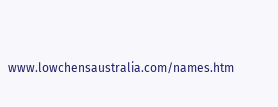www.lowchensaustralia.com/names.htm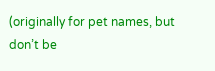(originally for pet names, but don’t be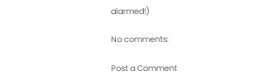alarmed!)

No comments:

Post a Comment